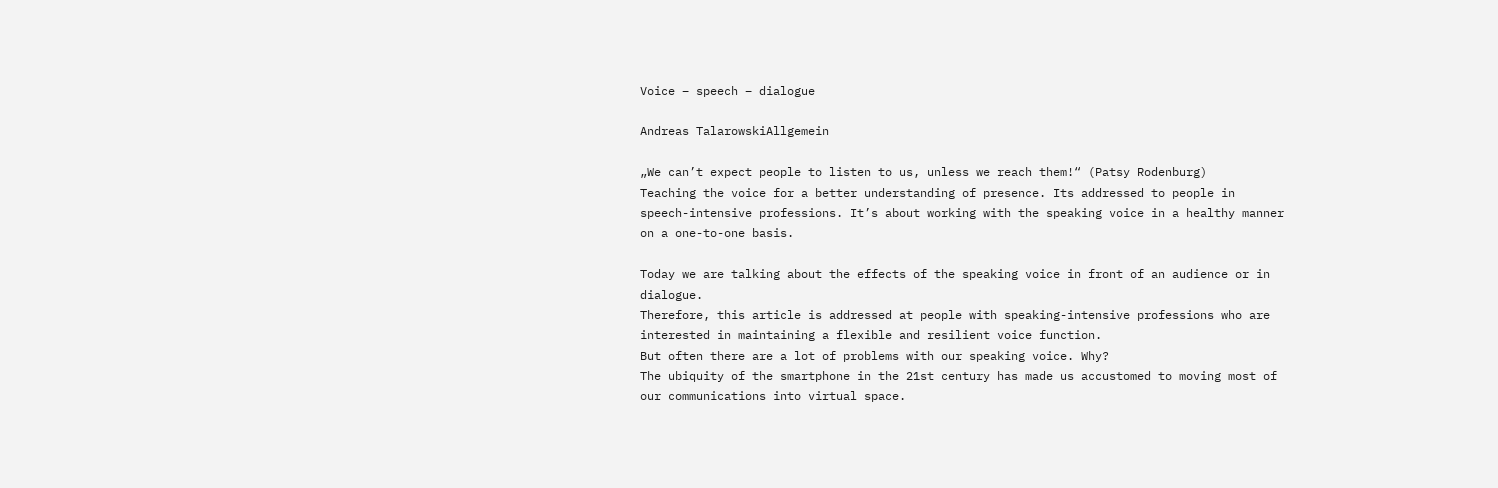Voice – speech – dialogue

Andreas TalarowskiAllgemein

„We can’t expect people to listen to us, unless we reach them!“ (Patsy Rodenburg)
Teaching the voice for a better understanding of presence. Its addressed to people in speech-intensive professions. It’s about working with the speaking voice in a healthy manner on a one-to-one basis.

Today we are talking about the effects of the speaking voice in front of an audience or in dialogue.
Therefore, this article is addressed at people with speaking-intensive professions who are interested in maintaining a flexible and resilient voice function.
But often there are a lot of problems with our speaking voice. Why?
The ubiquity of the smartphone in the 21st century has made us accustomed to moving most of our communications into virtual space.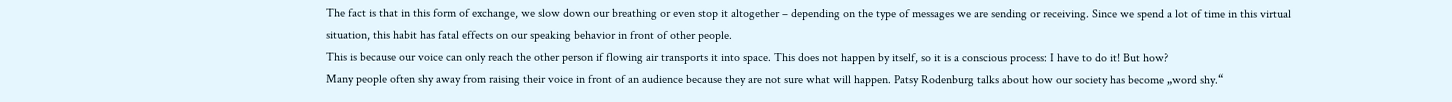The fact is that in this form of exchange, we slow down our breathing or even stop it altogether – depending on the type of messages we are sending or receiving. Since we spend a lot of time in this virtual situation, this habit has fatal effects on our speaking behavior in front of other people.
This is because our voice can only reach the other person if flowing air transports it into space. This does not happen by itself, so it is a conscious process: I have to do it! But how?
Many people often shy away from raising their voice in front of an audience because they are not sure what will happen. Patsy Rodenburg talks about how our society has become „word shy.“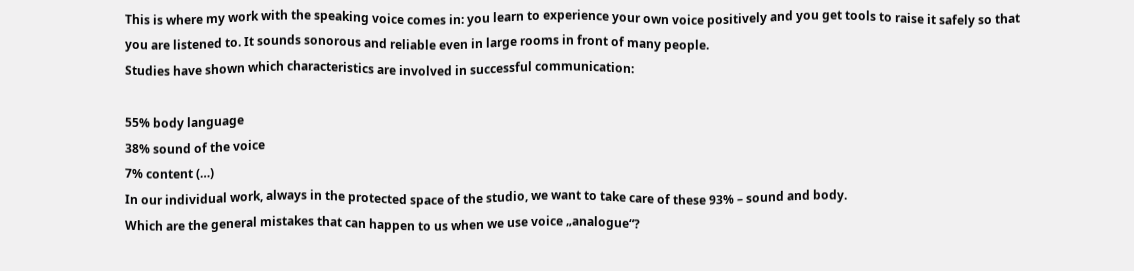This is where my work with the speaking voice comes in: you learn to experience your own voice positively and you get tools to raise it safely so that you are listened to. It sounds sonorous and reliable even in large rooms in front of many people.
Studies have shown which characteristics are involved in successful communication:

55% body language
38% sound of the voice
7% content (…)
In our individual work, always in the protected space of the studio, we want to take care of these 93% – sound and body.
Which are the general mistakes that can happen to us when we use voice „analogue“?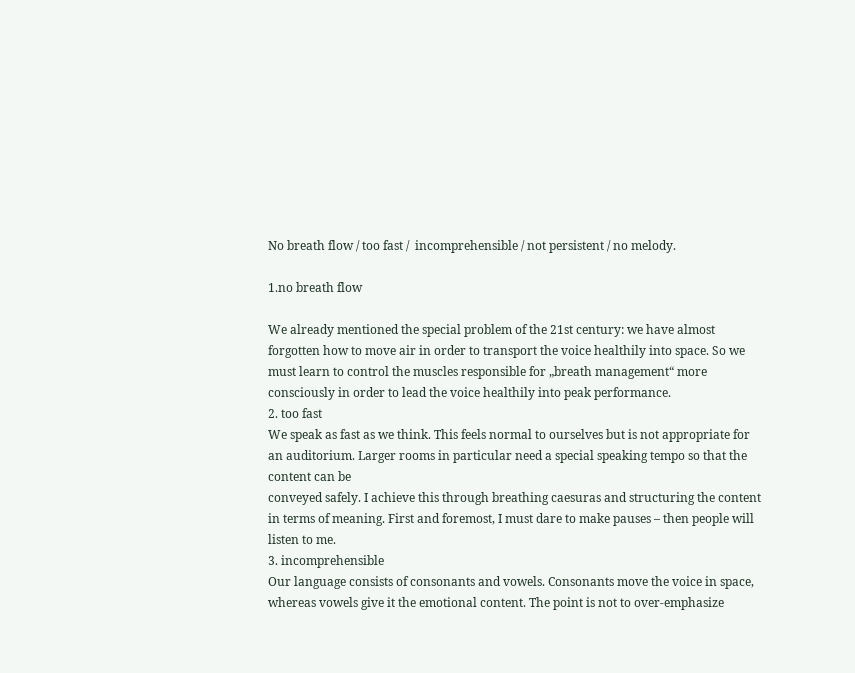No breath flow / too fast /  incomprehensible / not persistent / no melody.

1.no breath flow

We already mentioned the special problem of the 21st century: we have almost forgotten how to move air in order to transport the voice healthily into space. So we must learn to control the muscles responsible for „breath management“ more consciously in order to lead the voice healthily into peak performance.
2. too fast
We speak as fast as we think. This feels normal to ourselves but is not appropriate for an auditorium. Larger rooms in particular need a special speaking tempo so that the content can be
conveyed safely. I achieve this through breathing caesuras and structuring the content in terms of meaning. First and foremost, I must dare to make pauses – then people will listen to me.
3. incomprehensible
Our language consists of consonants and vowels. Consonants move the voice in space, whereas vowels give it the emotional content. The point is not to over-emphasize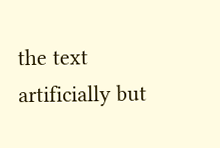the text artificially but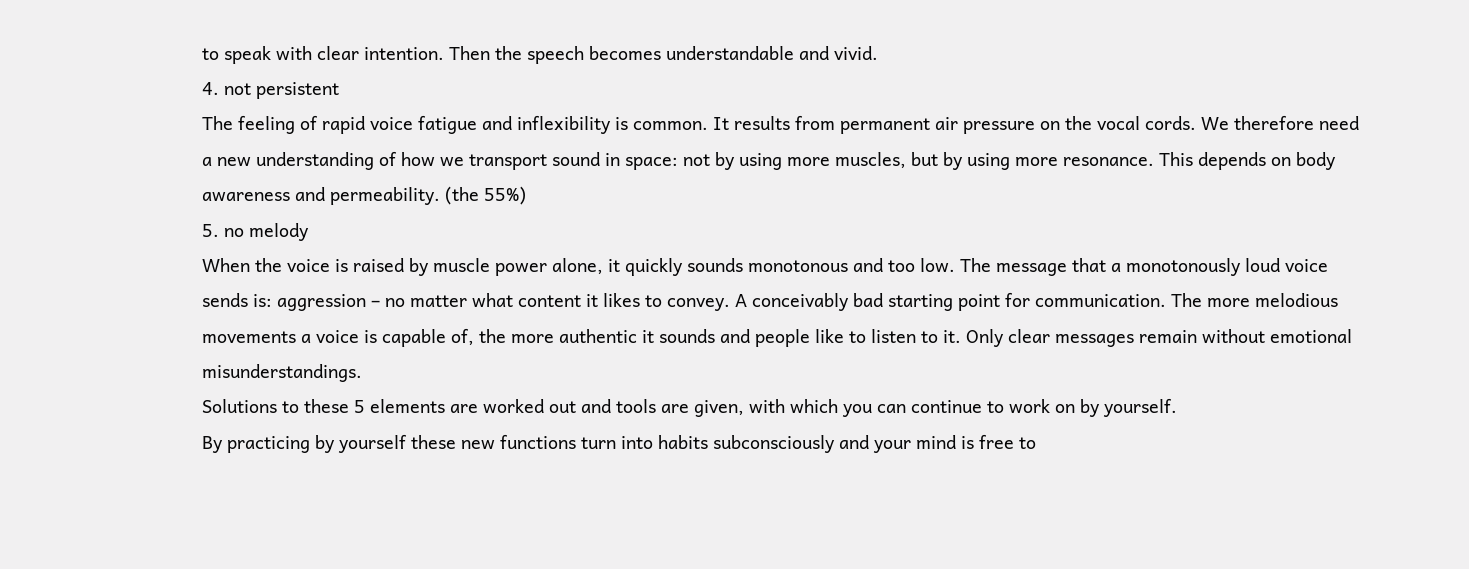to speak with clear intention. Then the speech becomes understandable and vivid.
4. not persistent
The feeling of rapid voice fatigue and inflexibility is common. It results from permanent air pressure on the vocal cords. We therefore need a new understanding of how we transport sound in space: not by using more muscles, but by using more resonance. This depends on body awareness and permeability. (the 55%)
5. no melody
When the voice is raised by muscle power alone, it quickly sounds monotonous and too low. The message that a monotonously loud voice sends is: aggression – no matter what content it likes to convey. A conceivably bad starting point for communication. The more melodious movements a voice is capable of, the more authentic it sounds and people like to listen to it. Only clear messages remain without emotional misunderstandings.
Solutions to these 5 elements are worked out and tools are given, with which you can continue to work on by yourself.
By practicing by yourself these new functions turn into habits subconsciously and your mind is free to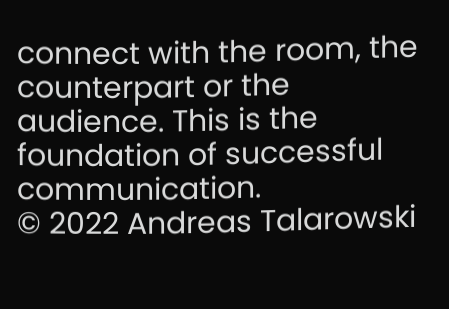connect with the room, the counterpart or the audience. This is the foundation of successful communication.
© 2022 Andreas Talarowski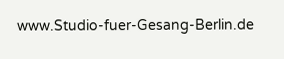www.Studio-fuer-Gesang-Berlin.de